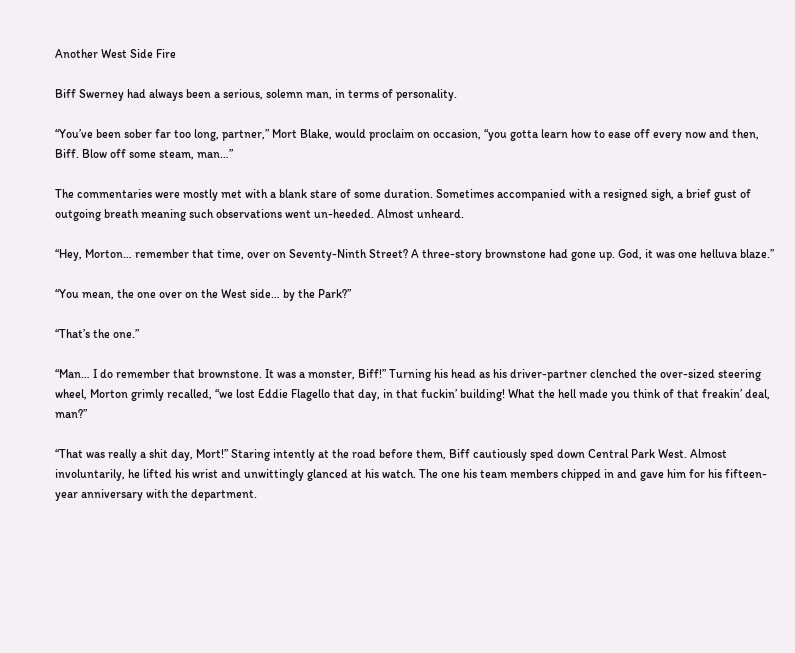Another West Side Fire

Biff Swerney had always been a serious, solemn man, in terms of personality.

“You’ve been sober far too long, partner,” Mort Blake, would proclaim on occasion, “you gotta learn how to ease off every now and then, Biff. Blow off some steam, man…”

The commentaries were mostly met with a blank stare of some duration. Sometimes accompanied with a resigned sigh, a brief gust of outgoing breath meaning such observations went un-heeded. Almost unheard.

“Hey, Morton… remember that time, over on Seventy-Ninth Street? A three-story brownstone had gone up. God, it was one helluva blaze.”

“You mean, the one over on the West side… by the Park?”

“That’s the one.”

“Man… I do remember that brownstone. It was a monster, Biff!” Turning his head as his driver-partner clenched the over-sized steering wheel, Morton grimly recalled, “we lost Eddie Flagello that day, in that fuckin’ building! What the hell made you think of that freakin’ deal, man?”

“That was really a shit day, Mort!” Staring intently at the road before them, Biff cautiously sped down Central Park West. Almost involuntarily, he lifted his wrist and unwittingly glanced at his watch. The one his team members chipped in and gave him for his fifteen-year anniversary with the department.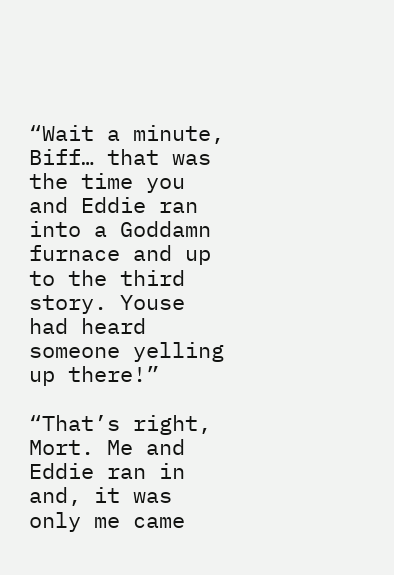“Wait a minute, Biff… that was the time you and Eddie ran into a Goddamn furnace and up to the third story. Youse had heard someone yelling up there!”

“That’s right, Mort. Me and Eddie ran in and, it was only me came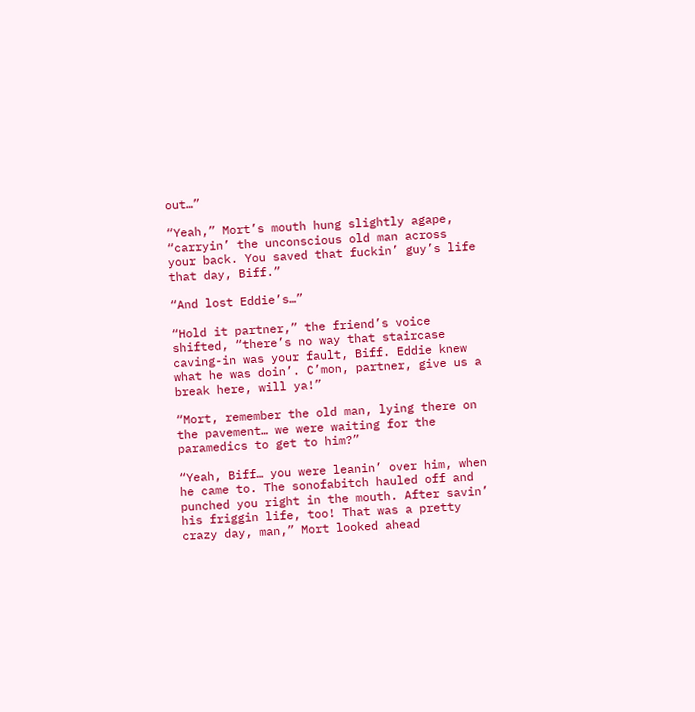out…”

“Yeah,” Mort’s mouth hung slightly agape, “carryin’ the unconscious old man across your back. You saved that fuckin’ guy’s life that day, Biff.”

“And lost Eddie’s…”

“Hold it partner,” the friend’s voice shifted, “there’s no way that staircase caving-in was your fault, Biff. Eddie knew what he was doin’. C’mon, partner, give us a break here, will ya!”

“Mort, remember the old man, lying there on the pavement… we were waiting for the paramedics to get to him?”

“Yeah, Biff… you were leanin’ over him, when he came to. The sonofabitch hauled off and punched you right in the mouth. After savin’ his friggin life, too! That was a pretty crazy day, man,” Mort looked ahead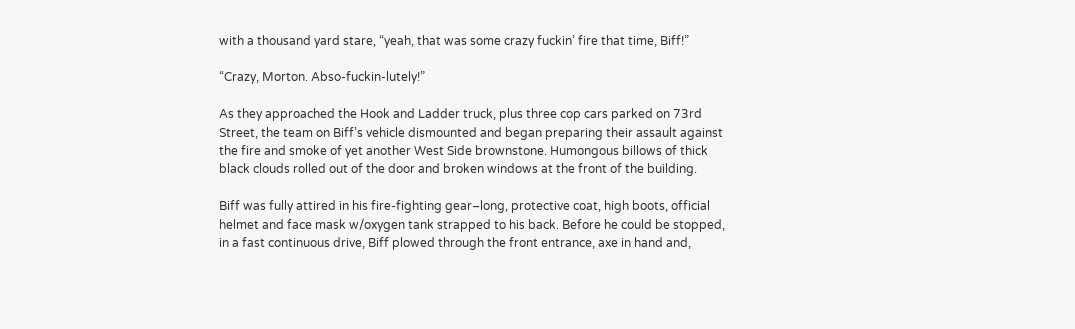with a thousand yard stare, “yeah, that was some crazy fuckin’ fire that time, Biff!”

“Crazy, Morton. Abso-fuckin-lutely!”

As they approached the Hook and Ladder truck, plus three cop cars parked on 73rd Street, the team on Biff’s vehicle dismounted and began preparing their assault against the fire and smoke of yet another West Side brownstone. Humongous billows of thick black clouds rolled out of the door and broken windows at the front of the building.

Biff was fully attired in his fire-fighting gear–long, protective coat, high boots, official helmet and face mask w/oxygen tank strapped to his back. Before he could be stopped, in a fast continuous drive, Biff plowed through the front entrance, axe in hand and,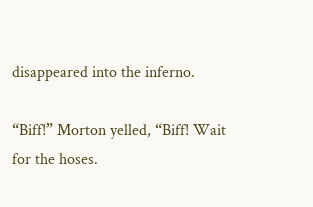disappeared into the inferno.

“Biff!” Morton yelled, “Biff! Wait for the hoses.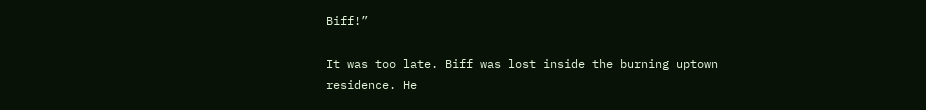Biff!”

It was too late. Biff was lost inside the burning uptown residence. He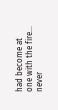had become at one with the fire… never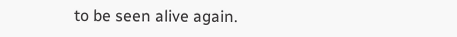to be seen alive again.